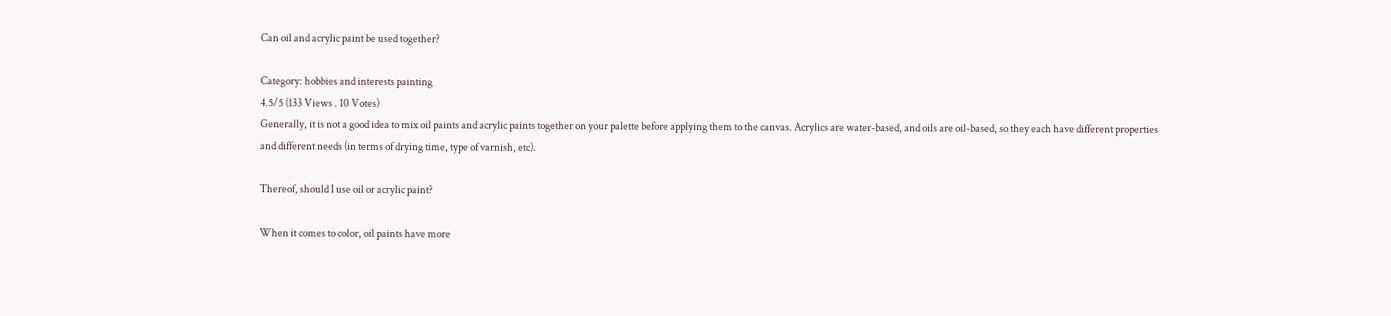Can oil and acrylic paint be used together?

Category: hobbies and interests painting
4.5/5 (133 Views . 10 Votes)
Generally, it is not a good idea to mix oil paints and acrylic paints together on your palette before applying them to the canvas. Acrylics are water-based, and oils are oil-based, so they each have different properties and different needs (in terms of drying time, type of varnish, etc).

Thereof, should I use oil or acrylic paint?

When it comes to color, oil paints have more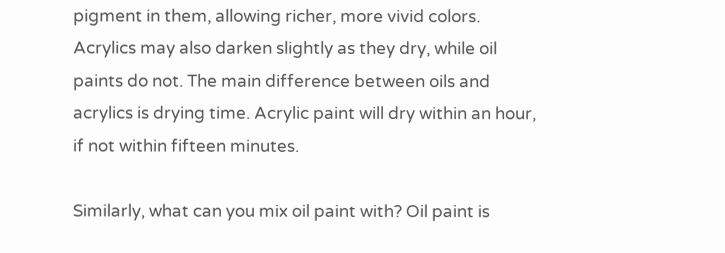pigment in them, allowing richer, more vivid colors. Acrylics may also darken slightly as they dry, while oil paints do not. The main difference between oils and acrylics is drying time. Acrylic paint will dry within an hour, if not within fifteen minutes.

Similarly, what can you mix oil paint with? Oil paint is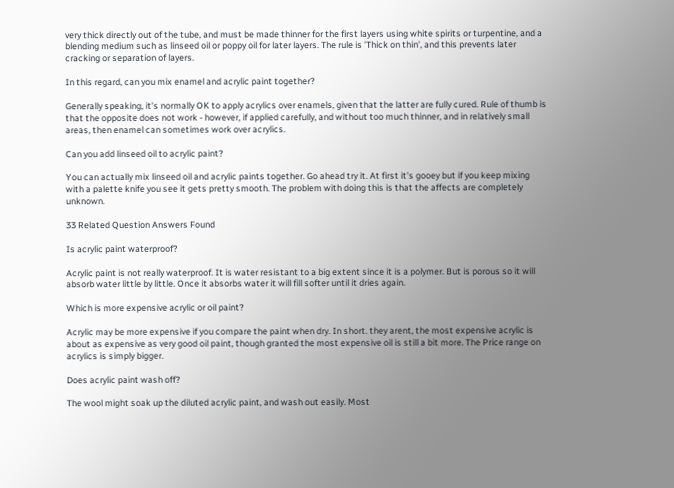very thick directly out of the tube, and must be made thinner for the first layers using white spirits or turpentine, and a blending medium such as linseed oil or poppy oil for later layers. The rule is 'Thick on thin', and this prevents later cracking or separation of layers.

In this regard, can you mix enamel and acrylic paint together?

Generally speaking, it's normally OK to apply acrylics over enamels, given that the latter are fully cured. Rule of thumb is that the opposite does not work - however, if applied carefully, and without too much thinner, and in relatively small areas, then enamel can sometimes work over acrylics.

Can you add linseed oil to acrylic paint?

You can actually mix linseed oil and acrylic paints together. Go ahead try it. At first it's gooey but if you keep mixing with a palette knife you see it gets pretty smooth. The problem with doing this is that the affects are completely unknown.

33 Related Question Answers Found

Is acrylic paint waterproof?

Acrylic paint is not really waterproof. It is water resistant to a big extent since it is a polymer. But is porous so it will absorb water little by little. Once it absorbs water it will fill softer until it dries again.

Which is more expensive acrylic or oil paint?

Acrylic may be more expensive if you compare the paint when dry. In short. they arent, the most expensive acrylic is about as expensive as very good oil paint, though granted the most expensive oil is still a bit more. The Price range on acrylics is simply bigger.

Does acrylic paint wash off?

The wool might soak up the diluted acrylic paint, and wash out easily. Most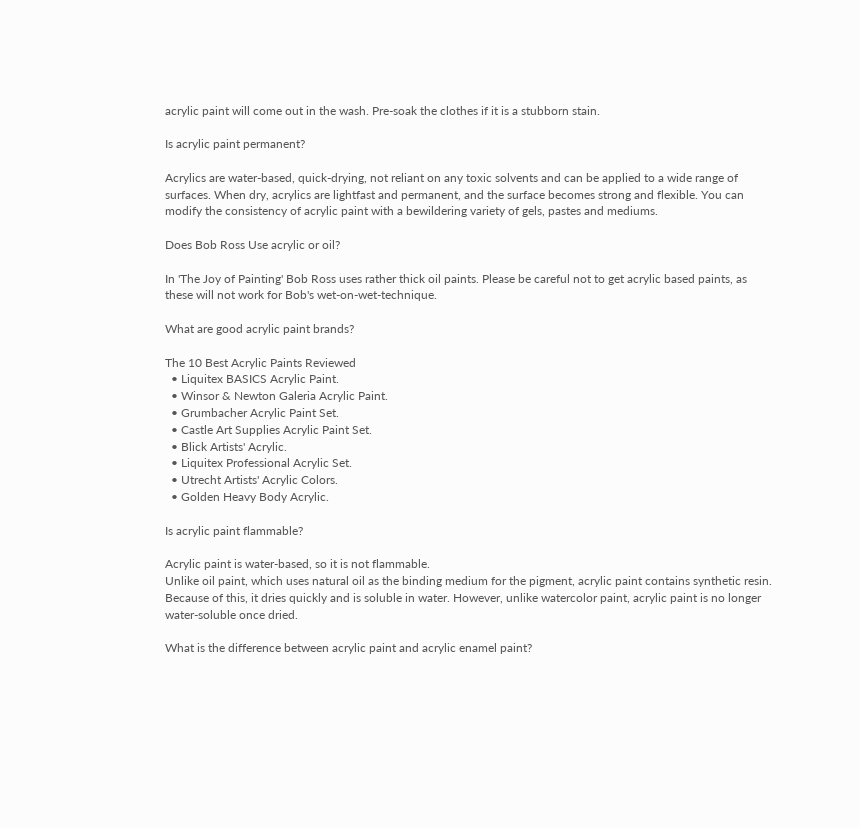acrylic paint will come out in the wash. Pre-soak the clothes if it is a stubborn stain.

Is acrylic paint permanent?

Acrylics are water-based, quick-drying, not reliant on any toxic solvents and can be applied to a wide range of surfaces. When dry, acrylics are lightfast and permanent, and the surface becomes strong and flexible. You can modify the consistency of acrylic paint with a bewildering variety of gels, pastes and mediums.

Does Bob Ross Use acrylic or oil?

In 'The Joy of Painting' Bob Ross uses rather thick oil paints. Please be careful not to get acrylic based paints, as these will not work for Bob's wet-on-wet-technique.

What are good acrylic paint brands?

The 10 Best Acrylic Paints Reviewed
  • Liquitex BASICS Acrylic Paint.
  • Winsor & Newton Galeria Acrylic Paint.
  • Grumbacher Acrylic Paint Set.
  • Castle Art Supplies Acrylic Paint Set.
  • Blick Artists' Acrylic.
  • Liquitex Professional Acrylic Set.
  • Utrecht Artists' Acrylic Colors.
  • Golden Heavy Body Acrylic.

Is acrylic paint flammable?

Acrylic paint is water-based, so it is not flammable.
Unlike oil paint, which uses natural oil as the binding medium for the pigment, acrylic paint contains synthetic resin. Because of this, it dries quickly and is soluble in water. However, unlike watercolor paint, acrylic paint is no longer water-soluble once dried.

What is the difference between acrylic paint and acrylic enamel paint?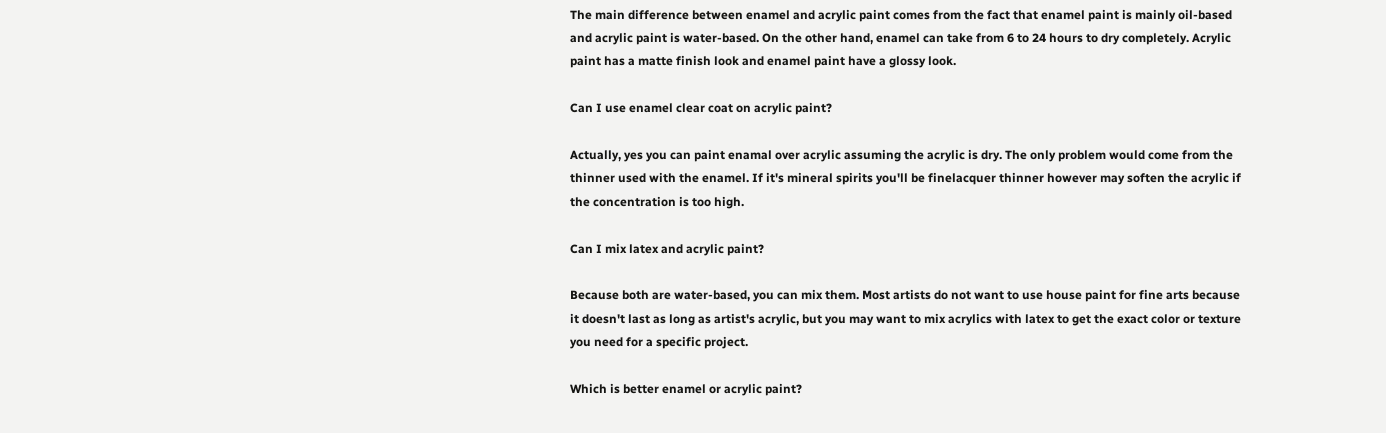The main difference between enamel and acrylic paint comes from the fact that enamel paint is mainly oil-based and acrylic paint is water-based. On the other hand, enamel can take from 6 to 24 hours to dry completely. Acrylic paint has a matte finish look and enamel paint have a glossy look.

Can I use enamel clear coat on acrylic paint?

Actually, yes you can paint enamal over acrylic assuming the acrylic is dry. The only problem would come from the thinner used with the enamel. If it's mineral spirits you'll be finelacquer thinner however may soften the acrylic if the concentration is too high.

Can I mix latex and acrylic paint?

Because both are water-based, you can mix them. Most artists do not want to use house paint for fine arts because it doesn't last as long as artist's acrylic, but you may want to mix acrylics with latex to get the exact color or texture you need for a specific project.

Which is better enamel or acrylic paint?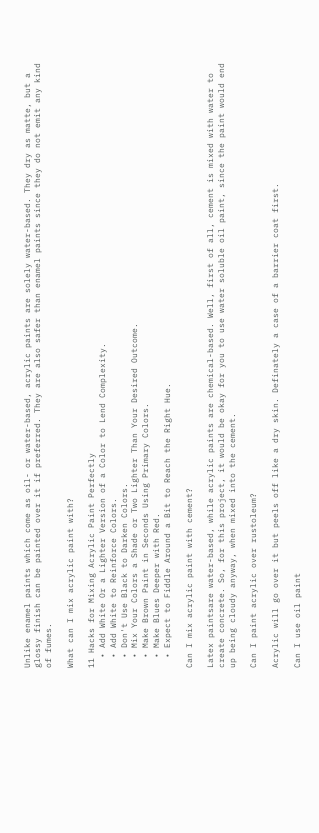Unlike enamel paints which come as oil- or water-based, acrylic paints are solely water-based. They dry as matte, but a glossy finish can be painted over it if preferred. They are also safer than enamel paints since they do not emit any kind of fumes.

What can I mix acrylic paint with?

11 Hacks for Mixing Acrylic Paint Perfectly
  • Add White Or a Lighter Version of a Color to Lend Complexity.
  • Add White to Reinforce Colors.
  • Don't Use Black to Darken Colors.
  • Mix Your Colors a Shade or Two Lighter Than Your Desired Outcome.
  • Make Brown Paint in Seconds Using Primary Colors.
  • Make Blues Deeper with Red.
  • Expect to Fiddle Around a Bit to Reach the Right Hue.

Can I mix acrylic paint with cement?

Latex paintsare water-based, while acrylic paints are chemical-based. Well, first of all, cement is mixed with water to create concrete. So, for this project, it would be okay for you to use water soluble oil paint, since the paint would end up being cloudy anyway, when mixed into the cement.

Can I paint acrylic over rustoleum?

Acrylic will go over it but peels off like a dry skin. Definately a case of a barrier coat first.

Can I use oil paint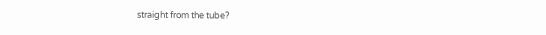straight from the tube?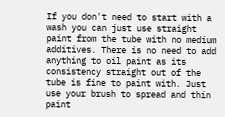If you don't need to start with a wash you can just use straight paint from the tube with no medium additives. There is no need to add anything to oil paint as its consistency straight out of the tube is fine to paint with. Just use your brush to spread and thin paint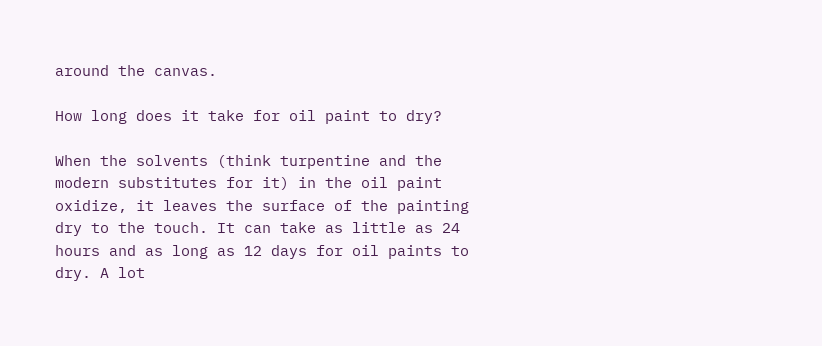around the canvas.

How long does it take for oil paint to dry?

When the solvents (think turpentine and the modern substitutes for it) in the oil paint oxidize, it leaves the surface of the painting dry to the touch. It can take as little as 24 hours and as long as 12 days for oil paints to dry. A lot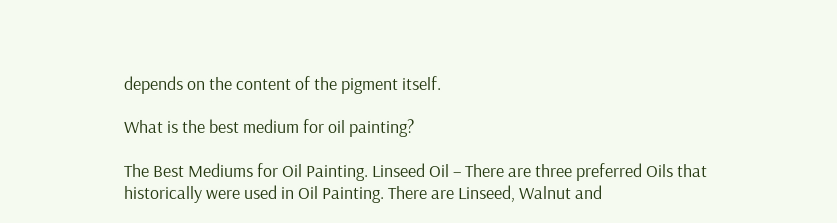depends on the content of the pigment itself.

What is the best medium for oil painting?

The Best Mediums for Oil Painting. Linseed Oil – There are three preferred Oils that historically were used in Oil Painting. There are Linseed, Walnut and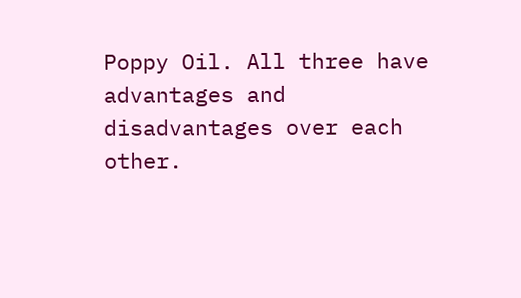Poppy Oil. All three have advantages and disadvantages over each other.